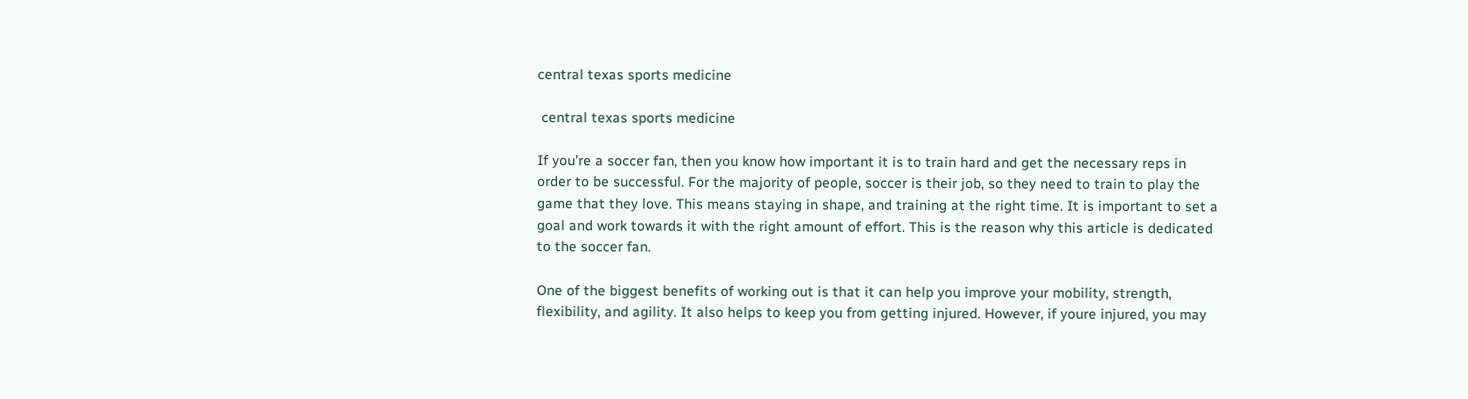central texas sports medicine

 central texas sports medicine

If you’re a soccer fan, then you know how important it is to train hard and get the necessary reps in order to be successful. For the majority of people, soccer is their job, so they need to train to play the game that they love. This means staying in shape, and training at the right time. It is important to set a goal and work towards it with the right amount of effort. This is the reason why this article is dedicated to the soccer fan.

One of the biggest benefits of working out is that it can help you improve your mobility, strength, flexibility, and agility. It also helps to keep you from getting injured. However, if youre injured, you may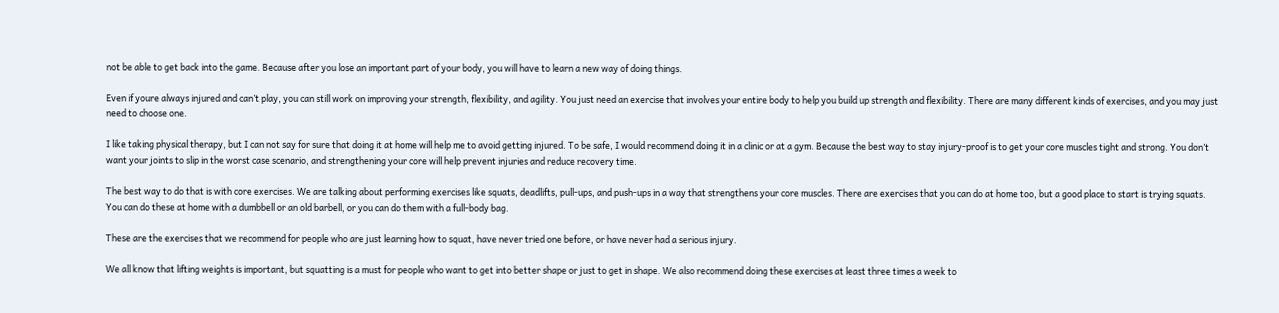not be able to get back into the game. Because after you lose an important part of your body, you will have to learn a new way of doing things.

Even if youre always injured and can’t play, you can still work on improving your strength, flexibility, and agility. You just need an exercise that involves your entire body to help you build up strength and flexibility. There are many different kinds of exercises, and you may just need to choose one.

I like taking physical therapy, but I can not say for sure that doing it at home will help me to avoid getting injured. To be safe, I would recommend doing it in a clinic or at a gym. Because the best way to stay injury-proof is to get your core muscles tight and strong. You don’t want your joints to slip in the worst case scenario, and strengthening your core will help prevent injuries and reduce recovery time.

The best way to do that is with core exercises. We are talking about performing exercises like squats, deadlifts, pull-ups, and push-ups in a way that strengthens your core muscles. There are exercises that you can do at home too, but a good place to start is trying squats. You can do these at home with a dumbbell or an old barbell, or you can do them with a full-body bag.

These are the exercises that we recommend for people who are just learning how to squat, have never tried one before, or have never had a serious injury.

We all know that lifting weights is important, but squatting is a must for people who want to get into better shape or just to get in shape. We also recommend doing these exercises at least three times a week to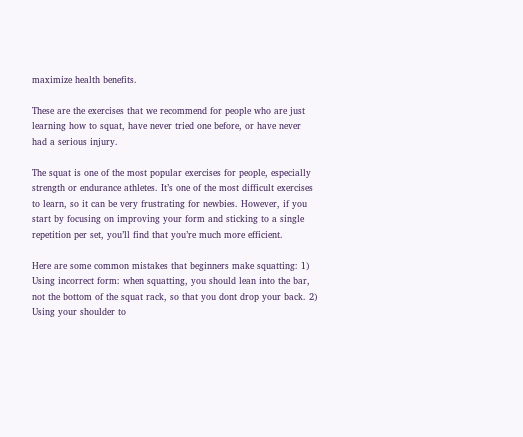maximize health benefits.

These are the exercises that we recommend for people who are just learning how to squat, have never tried one before, or have never had a serious injury.

The squat is one of the most popular exercises for people, especially strength or endurance athletes. It’s one of the most difficult exercises to learn, so it can be very frustrating for newbies. However, if you start by focusing on improving your form and sticking to a single repetition per set, you’ll find that you’re much more efficient.

Here are some common mistakes that beginners make squatting: 1) Using incorrect form: when squatting, you should lean into the bar, not the bottom of the squat rack, so that you dont drop your back. 2) Using your shoulder to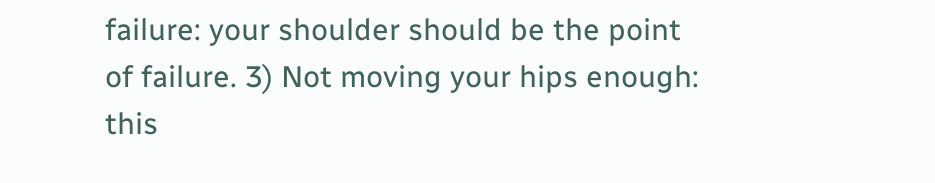failure: your shoulder should be the point of failure. 3) Not moving your hips enough: this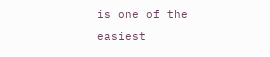is one of the easiest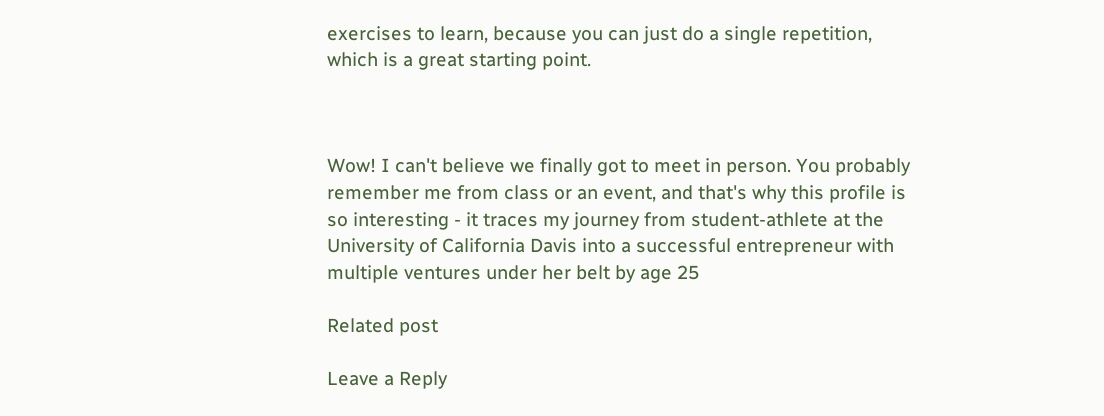exercises to learn, because you can just do a single repetition, which is a great starting point.



Wow! I can't believe we finally got to meet in person. You probably remember me from class or an event, and that's why this profile is so interesting - it traces my journey from student-athlete at the University of California Davis into a successful entrepreneur with multiple ventures under her belt by age 25

Related post

Leave a Reply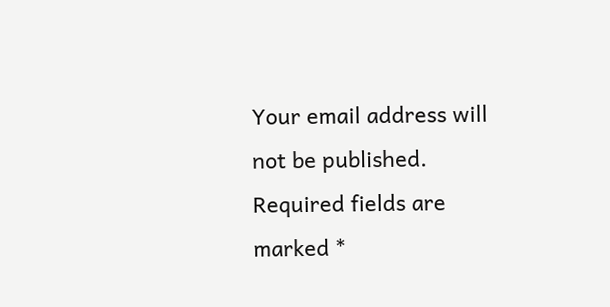Your email address will not be published. Required fields are marked *